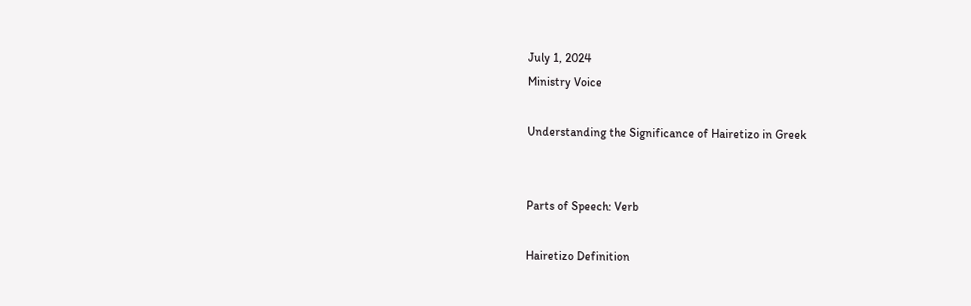July 1, 2024
Ministry Voice

Understanding the Significance of Hairetizo in Greek


Parts of Speech: Verb

Hairetizo Definition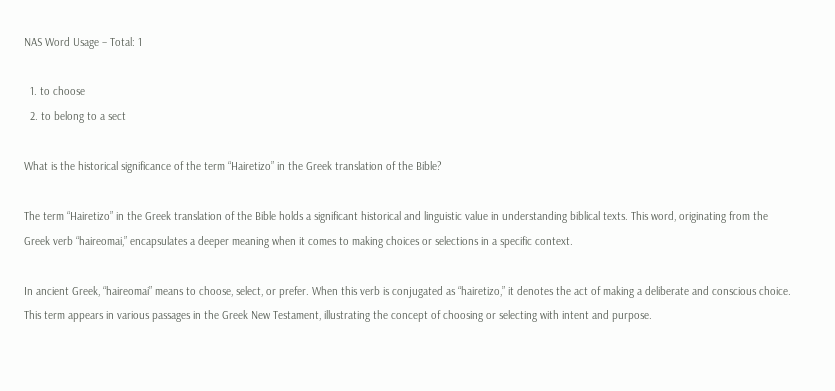NAS Word Usage – Total: 1

  1. to choose
  2. to belong to a sect

What is the historical significance of the term “Hairetizo” in the Greek translation of the Bible?

The term “Hairetizo” in the Greek translation of the Bible holds a significant historical and linguistic value in understanding biblical texts. This word, originating from the Greek verb “haireomai,” encapsulates a deeper meaning when it comes to making choices or selections in a specific context.

In ancient Greek, “haireomai” means to choose, select, or prefer. When this verb is conjugated as “hairetizo,” it denotes the act of making a deliberate and conscious choice. This term appears in various passages in the Greek New Testament, illustrating the concept of choosing or selecting with intent and purpose.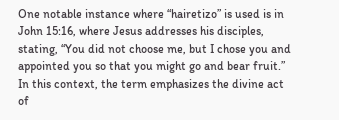One notable instance where “hairetizo” is used is in John 15:16, where Jesus addresses his disciples, stating, “You did not choose me, but I chose you and appointed you so that you might go and bear fruit.” In this context, the term emphasizes the divine act of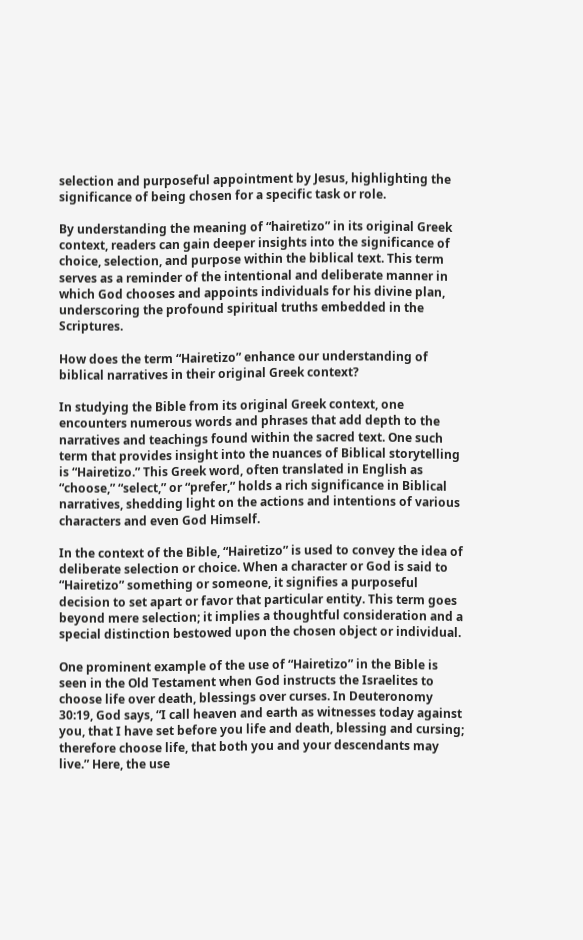selection and purposeful appointment by Jesus, highlighting the significance of being chosen for a specific task or role.

By understanding the meaning of “hairetizo” in its original Greek context, readers can gain deeper insights into the significance of choice, selection, and purpose within the biblical text. This term serves as a reminder of the intentional and deliberate manner in which God chooses and appoints individuals for his divine plan, underscoring the profound spiritual truths embedded in the Scriptures.

How does the term “Hairetizo” enhance our understanding of biblical narratives in their original Greek context?

In studying the Bible from its original Greek context, one encounters numerous words and phrases that add depth to the narratives and teachings found within the sacred text. One such term that provides insight into the nuances of Biblical storytelling is “Hairetizo.” This Greek word, often translated in English as “choose,” “select,” or “prefer,” holds a rich significance in Biblical narratives, shedding light on the actions and intentions of various characters and even God Himself.

In the context of the Bible, “Hairetizo” is used to convey the idea of deliberate selection or choice. When a character or God is said to “Hairetizo” something or someone, it signifies a purposeful decision to set apart or favor that particular entity. This term goes beyond mere selection; it implies a thoughtful consideration and a special distinction bestowed upon the chosen object or individual.

One prominent example of the use of “Hairetizo” in the Bible is seen in the Old Testament when God instructs the Israelites to choose life over death, blessings over curses. In Deuteronomy 30:19, God says, “I call heaven and earth as witnesses today against you, that I have set before you life and death, blessing and cursing; therefore choose life, that both you and your descendants may live.” Here, the use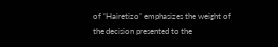of “Hairetizo” emphasizes the weight of the decision presented to the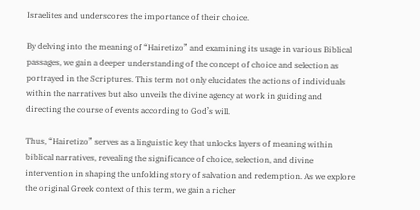Israelites and underscores the importance of their choice.

By delving into the meaning of “Hairetizo” and examining its usage in various Biblical passages, we gain a deeper understanding of the concept of choice and selection as portrayed in the Scriptures. This term not only elucidates the actions of individuals within the narratives but also unveils the divine agency at work in guiding and directing the course of events according to God’s will.

Thus, “Hairetizo” serves as a linguistic key that unlocks layers of meaning within biblical narratives, revealing the significance of choice, selection, and divine intervention in shaping the unfolding story of salvation and redemption. As we explore the original Greek context of this term, we gain a richer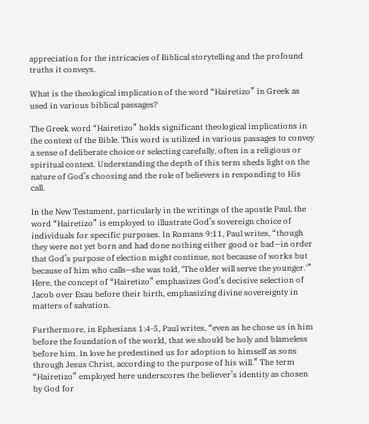appreciation for the intricacies of Biblical storytelling and the profound truths it conveys.

What is the theological implication of the word “Hairetizo” in Greek as used in various biblical passages?

The Greek word “Hairetizo” holds significant theological implications in the context of the Bible. This word is utilized in various passages to convey a sense of deliberate choice or selecting carefully, often in a religious or spiritual context. Understanding the depth of this term sheds light on the nature of God’s choosing and the role of believers in responding to His call.

In the New Testament, particularly in the writings of the apostle Paul, the word “Hairetizo” is employed to illustrate God’s sovereign choice of individuals for specific purposes. In Romans 9:11, Paul writes, “though they were not yet born and had done nothing either good or bad—in order that God’s purpose of election might continue, not because of works but because of him who calls—she was told, ‘The older will serve the younger.'” Here, the concept of “Hairetizo” emphasizes God’s decisive selection of Jacob over Esau before their birth, emphasizing divine sovereignty in matters of salvation.

Furthermore, in Ephesians 1:4-5, Paul writes, “even as he chose us in him before the foundation of the world, that we should be holy and blameless before him. In love he predestined us for adoption to himself as sons through Jesus Christ, according to the purpose of his will.” The term “Hairetizo” employed here underscores the believer’s identity as chosen by God for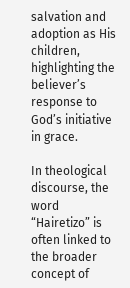salvation and adoption as His children, highlighting the believer’s response to God’s initiative in grace.

In theological discourse, the word “Hairetizo” is often linked to the broader concept of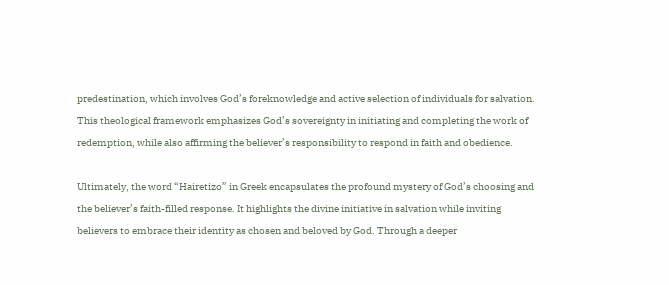predestination, which involves God’s foreknowledge and active selection of individuals for salvation. This theological framework emphasizes God’s sovereignty in initiating and completing the work of redemption, while also affirming the believer’s responsibility to respond in faith and obedience.

Ultimately, the word “Hairetizo” in Greek encapsulates the profound mystery of God’s choosing and the believer’s faith-filled response. It highlights the divine initiative in salvation while inviting believers to embrace their identity as chosen and beloved by God. Through a deeper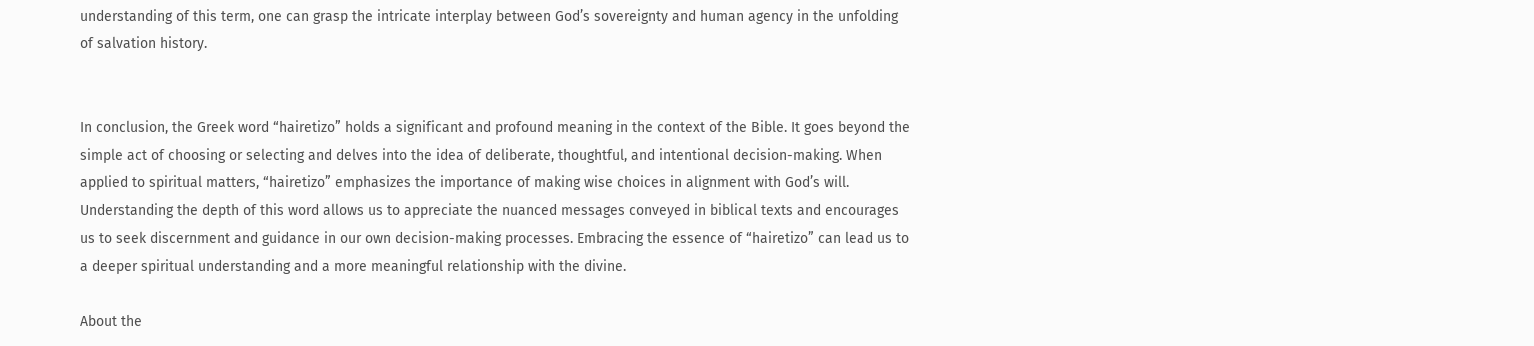understanding of this term, one can grasp the intricate interplay between God’s sovereignty and human agency in the unfolding of salvation history.


In conclusion, the Greek word “hairetizo” holds a significant and profound meaning in the context of the Bible. It goes beyond the simple act of choosing or selecting and delves into the idea of deliberate, thoughtful, and intentional decision-making. When applied to spiritual matters, “hairetizo” emphasizes the importance of making wise choices in alignment with God’s will. Understanding the depth of this word allows us to appreciate the nuanced messages conveyed in biblical texts and encourages us to seek discernment and guidance in our own decision-making processes. Embracing the essence of “hairetizo” can lead us to a deeper spiritual understanding and a more meaningful relationship with the divine.

About the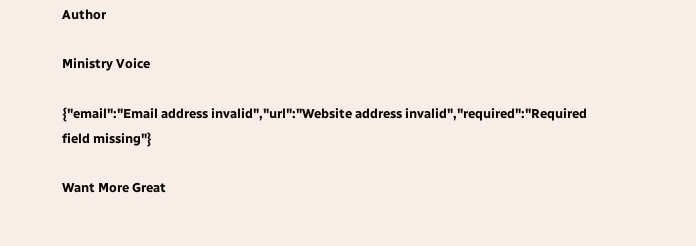Author

Ministry Voice

{"email":"Email address invalid","url":"Website address invalid","required":"Required field missing"}

Want More Great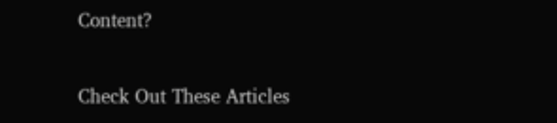Content?

Check Out These Articles